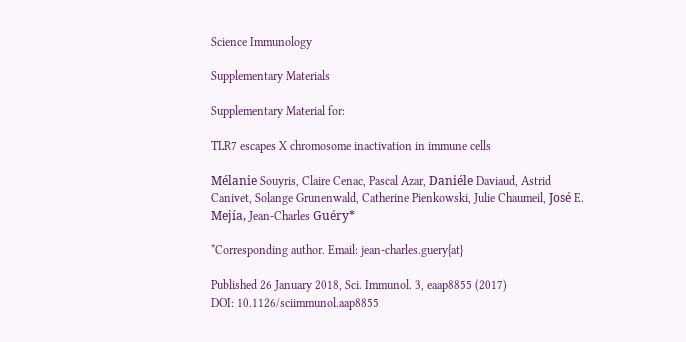Science Immunology

Supplementary Materials

Supplementary Material for:

TLR7 escapes X chromosome inactivation in immune cells

Mélanie Souyris, Claire Cenac, Pascal Azar, Daniéle Daviaud, Astrid Canivet, Solange Grunenwald, Catherine Pienkowski, Julie Chaumeil, José E. Mejía, Jean-Charles Guéry*

*Corresponding author. Email: jean-charles.guery{at}

Published 26 January 2018, Sci. Immunol. 3, eaap8855 (2017)
DOI: 10.1126/sciimmunol.aap8855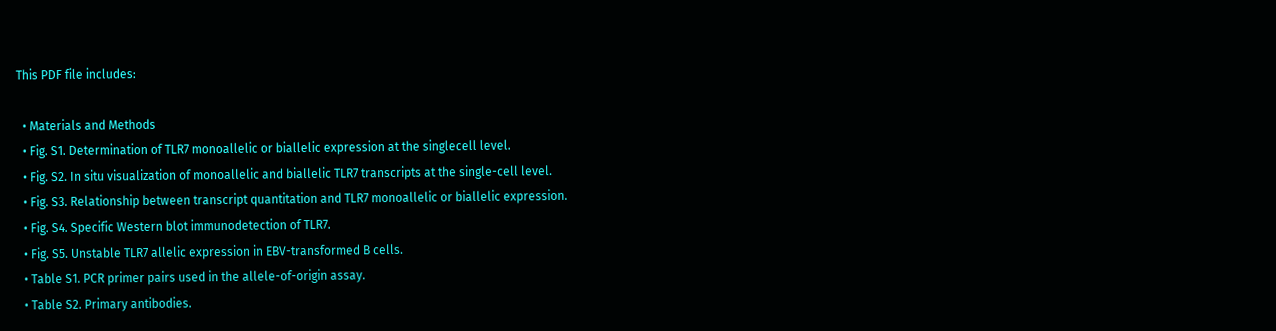This PDF file includes:

  • Materials and Methods
  • Fig. S1. Determination of TLR7 monoallelic or biallelic expression at the singlecell level.
  • Fig. S2. In situ visualization of monoallelic and biallelic TLR7 transcripts at the single-cell level.
  • Fig. S3. Relationship between transcript quantitation and TLR7 monoallelic or biallelic expression.
  • Fig. S4. Specific Western blot immunodetection of TLR7.
  • Fig. S5. Unstable TLR7 allelic expression in EBV-transformed B cells.
  • Table S1. PCR primer pairs used in the allele-of-origin assay.
  • Table S2. Primary antibodies.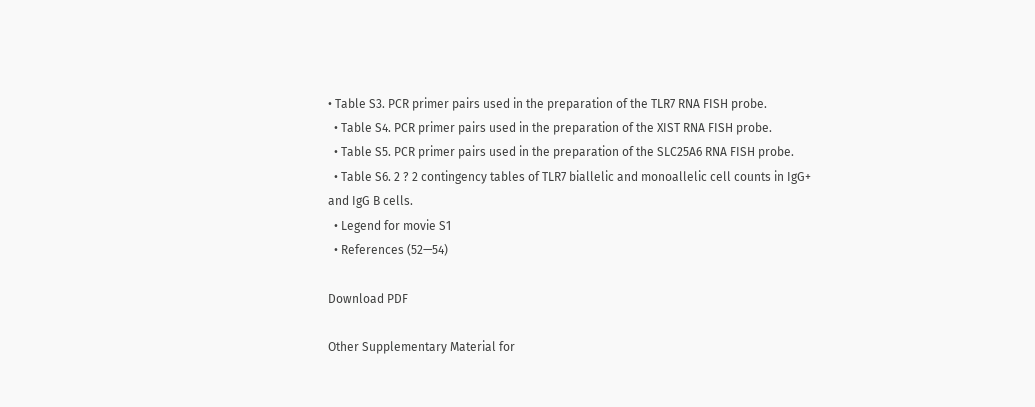• Table S3. PCR primer pairs used in the preparation of the TLR7 RNA FISH probe.
  • Table S4. PCR primer pairs used in the preparation of the XIST RNA FISH probe.
  • Table S5. PCR primer pairs used in the preparation of the SLC25A6 RNA FISH probe.
  • Table S6. 2 ? 2 contingency tables of TLR7 biallelic and monoallelic cell counts in IgG+ and IgG B cells.
  • Legend for movie S1
  • References (52—54)

Download PDF

Other Supplementary Material for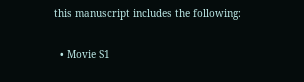this manuscript includes the following:

  • Movie S1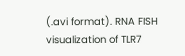(.avi format). RNA FISH visualization of TLR7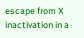escape from X inactivation in a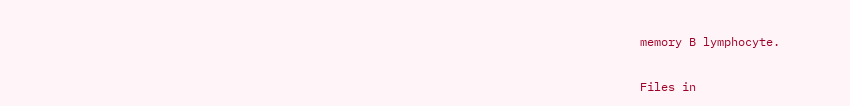memory B lymphocyte.

Files in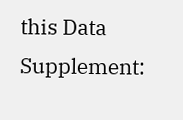this Data Supplement: